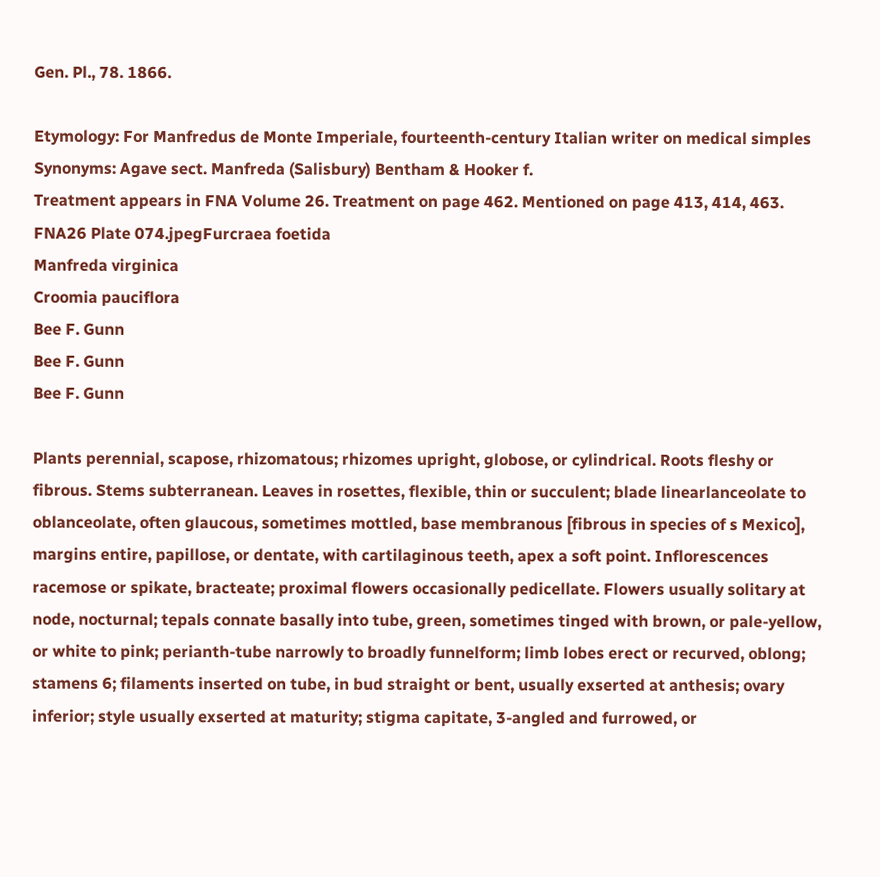Gen. Pl., 78. 1866.

Etymology: For Manfredus de Monte Imperiale, fourteenth-century Italian writer on medical simples
Synonyms: Agave sect. Manfreda (Salisbury) Bentham & Hooker f.
Treatment appears in FNA Volume 26. Treatment on page 462. Mentioned on page 413, 414, 463.
FNA26 Plate 074.jpegFurcraea foetida
Manfreda virginica
Croomia pauciflora
Bee F. Gunn
Bee F. Gunn
Bee F. Gunn

Plants perennial, scapose, rhizomatous; rhizomes upright, globose, or cylindrical. Roots fleshy or fibrous. Stems subterranean. Leaves in rosettes, flexible, thin or succulent; blade linearlanceolate to oblanceolate, often glaucous, sometimes mottled, base membranous [fibrous in species of s Mexico], margins entire, papillose, or dentate, with cartilaginous teeth, apex a soft point. Inflorescences racemose or spikate, bracteate; proximal flowers occasionally pedicellate. Flowers usually solitary at node, nocturnal; tepals connate basally into tube, green, sometimes tinged with brown, or pale-yellow, or white to pink; perianth-tube narrowly to broadly funnelform; limb lobes erect or recurved, oblong; stamens 6; filaments inserted on tube, in bud straight or bent, usually exserted at anthesis; ovary inferior; style usually exserted at maturity; stigma capitate, 3-angled and furrowed, or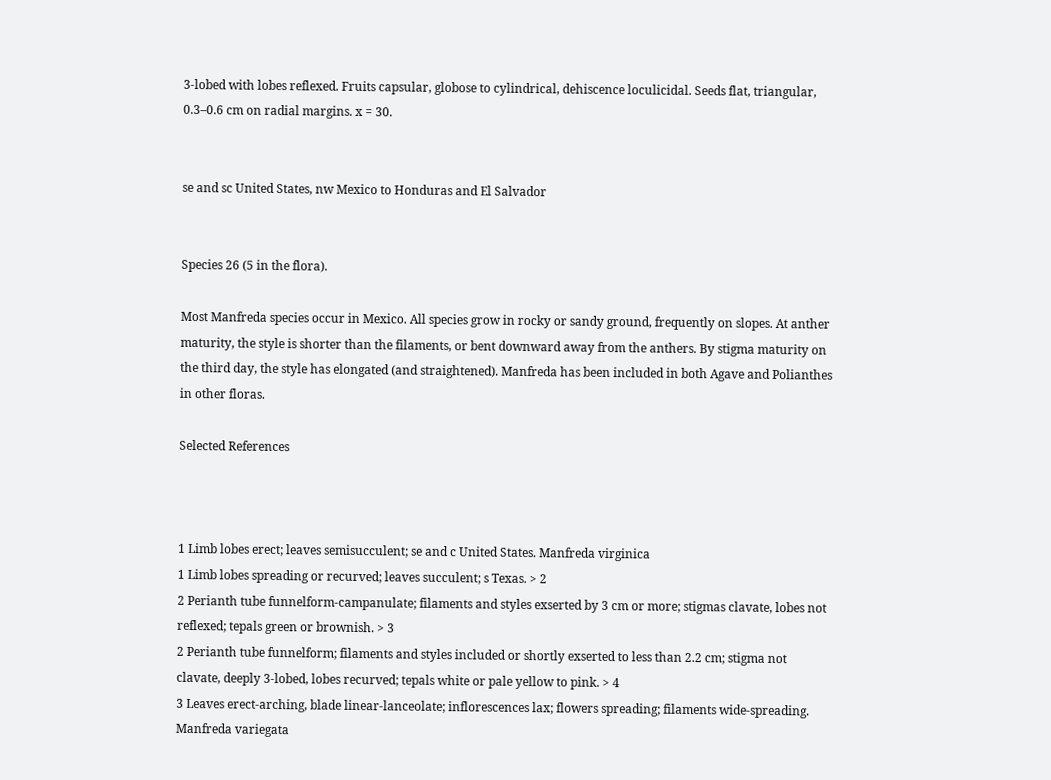3-lobed with lobes reflexed. Fruits capsular, globose to cylindrical, dehiscence loculicidal. Seeds flat, triangular, 0.3–0.6 cm on radial margins. x = 30.


se and sc United States, nw Mexico to Honduras and El Salvador


Species 26 (5 in the flora).

Most Manfreda species occur in Mexico. All species grow in rocky or sandy ground, frequently on slopes. At anther maturity, the style is shorter than the filaments, or bent downward away from the anthers. By stigma maturity on the third day, the style has elongated (and straightened). Manfreda has been included in both Agave and Polianthes in other floras.

Selected References



1 Limb lobes erect; leaves semisucculent; se and c United States. Manfreda virginica
1 Limb lobes spreading or recurved; leaves succulent; s Texas. > 2
2 Perianth tube funnelform-campanulate; filaments and styles exserted by 3 cm or more; stigmas clavate, lobes not reflexed; tepals green or brownish. > 3
2 Perianth tube funnelform; filaments and styles included or shortly exserted to less than 2.2 cm; stigma not clavate, deeply 3-lobed, lobes recurved; tepals white or pale yellow to pink. > 4
3 Leaves erect-arching, blade linear-lanceolate; inflorescences lax; flowers spreading; filaments wide-spreading. Manfreda variegata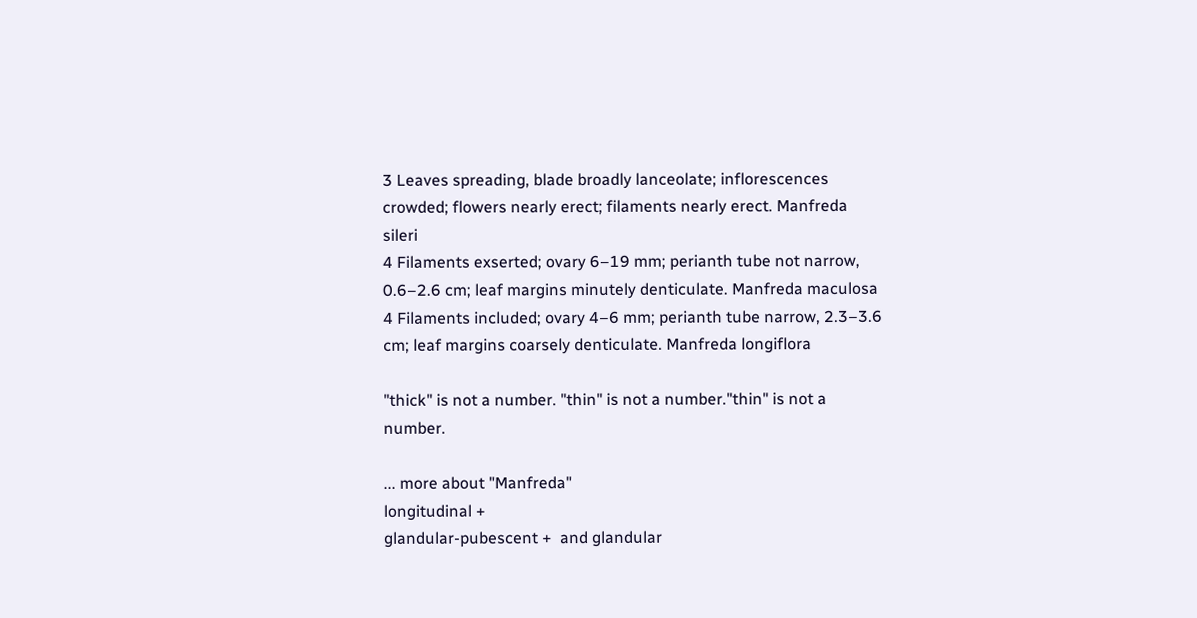3 Leaves spreading, blade broadly lanceolate; inflorescences crowded; flowers nearly erect; filaments nearly erect. Manfreda sileri
4 Filaments exserted; ovary 6–19 mm; perianth tube not narrow, 0.6–2.6 cm; leaf margins minutely denticulate. Manfreda maculosa
4 Filaments included; ovary 4–6 mm; perianth tube narrow, 2.3–3.6 cm; leaf margins coarsely denticulate. Manfreda longiflora

"thick" is not a number. "thin" is not a number."thin" is not a number.

... more about "Manfreda"
longitudinal +
glandular-pubescent +  and glandular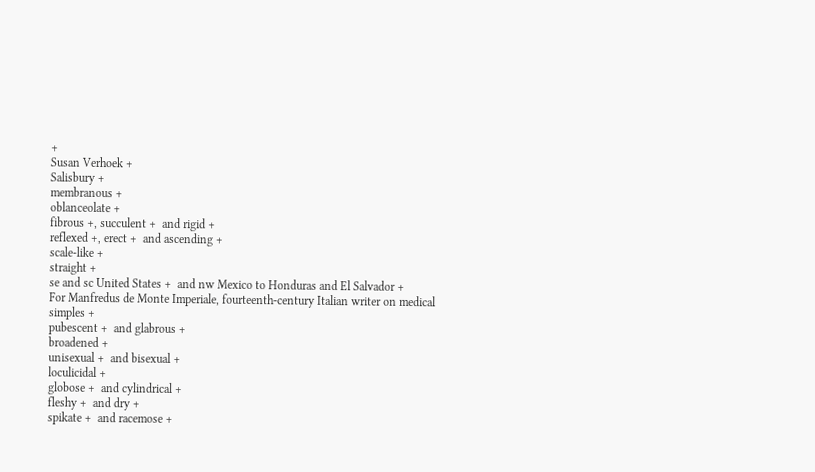+
Susan Verhoek +
Salisbury +
membranous +
oblanceolate +
fibrous +, succulent +  and rigid +
reflexed +, erect +  and ascending +
scale-like +
straight +
se and sc United States +  and nw Mexico to Honduras and El Salvador +
For Manfredus de Monte Imperiale, fourteenth-century Italian writer on medical simples +
pubescent +  and glabrous +
broadened +
unisexual +  and bisexual +
loculicidal +
globose +  and cylindrical +
fleshy +  and dry +
spikate +  and racemose +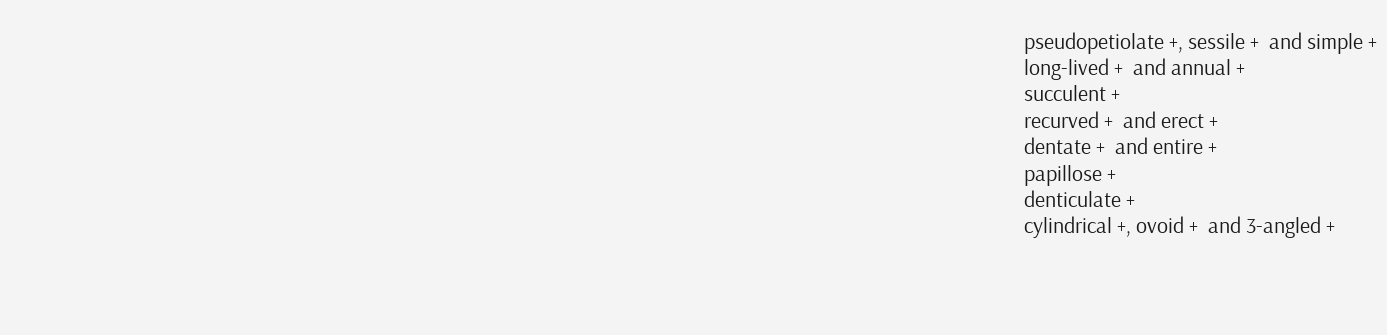pseudopetiolate +, sessile +  and simple +
long-lived +  and annual +
succulent +
recurved +  and erect +
dentate +  and entire +
papillose +
denticulate +
cylindrical +, ovoid +  and 3-angled +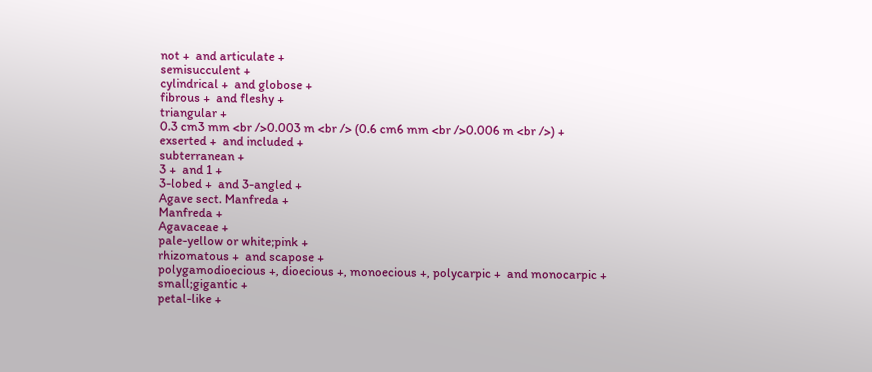not +  and articulate +
semisucculent +
cylindrical +  and globose +
fibrous +  and fleshy +
triangular +
0.3 cm3 mm <br />0.003 m <br /> (0.6 cm6 mm <br />0.006 m <br />) +
exserted +  and included +
subterranean +
3 +  and 1 +
3-lobed +  and 3-angled +
Agave sect. Manfreda +
Manfreda +
Agavaceae +
pale-yellow or white;pink +
rhizomatous +  and scapose +
polygamodioecious +, dioecious +, monoecious +, polycarpic +  and monocarpic +
small;gigantic +
petal-like +